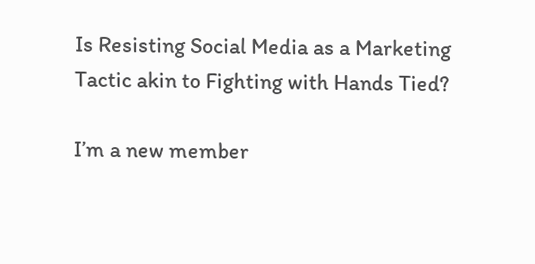Is Resisting Social Media as a Marketing Tactic akin to Fighting with Hands Tied?

I’m a new member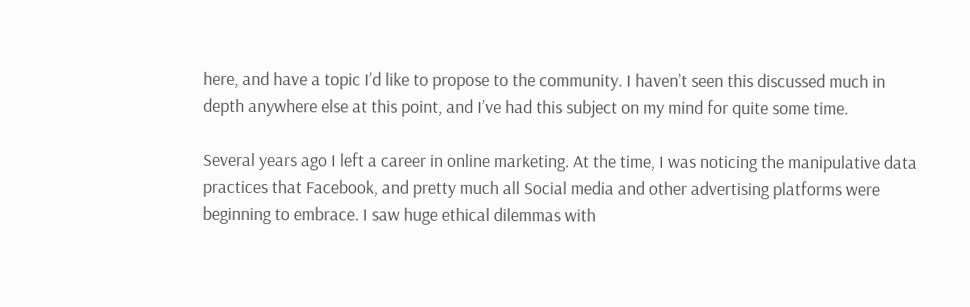here, and have a topic I’d like to propose to the community. I haven’t seen this discussed much in depth anywhere else at this point, and I’ve had this subject on my mind for quite some time.

Several years ago I left a career in online marketing. At the time, I was noticing the manipulative data practices that Facebook, and pretty much all Social media and other advertising platforms were beginning to embrace. I saw huge ethical dilemmas with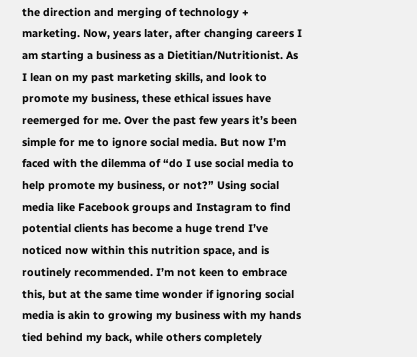the direction and merging of technology + marketing. Now, years later, after changing careers I am starting a business as a Dietitian/Nutritionist. As I lean on my past marketing skills, and look to promote my business, these ethical issues have reemerged for me. Over the past few years it’s been simple for me to ignore social media. But now I’m faced with the dilemma of “do I use social media to help promote my business, or not?” Using social media like Facebook groups and Instagram to find potential clients has become a huge trend I’ve noticed now within this nutrition space, and is routinely recommended. I’m not keen to embrace this, but at the same time wonder if ignoring social media is akin to growing my business with my hands tied behind my back, while others completely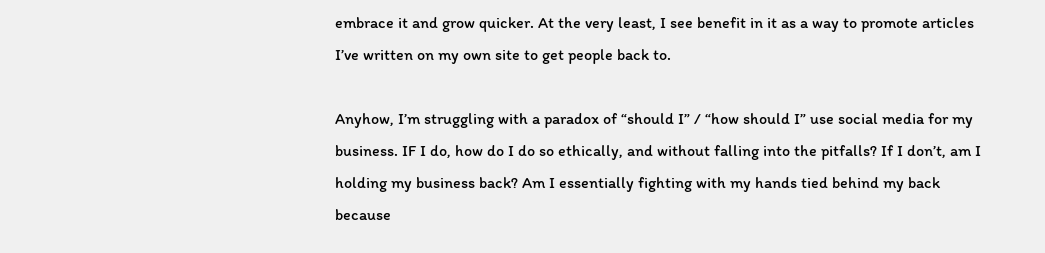embrace it and grow quicker. At the very least, I see benefit in it as a way to promote articles I’ve written on my own site to get people back to.

Anyhow, I’m struggling with a paradox of “should I” / “how should I” use social media for my business. IF I do, how do I do so ethically, and without falling into the pitfalls? If I don’t, am I holding my business back? Am I essentially fighting with my hands tied behind my back because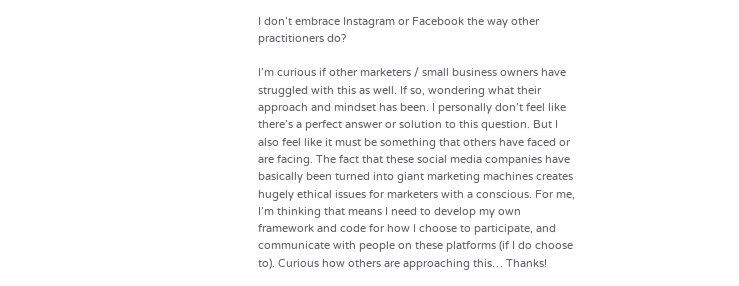I don’t embrace Instagram or Facebook the way other practitioners do?

I’m curious if other marketers / small business owners have struggled with this as well. If so, wondering what their approach and mindset has been. I personally don’t feel like there’s a perfect answer or solution to this question. But I also feel like it must be something that others have faced or are facing. The fact that these social media companies have basically been turned into giant marketing machines creates hugely ethical issues for marketers with a conscious. For me, I’m thinking that means I need to develop my own framework and code for how I choose to participate, and communicate with people on these platforms (if I do choose to). Curious how others are approaching this… Thanks!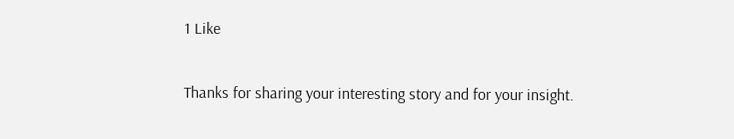1 Like

Thanks for sharing your interesting story and for your insight.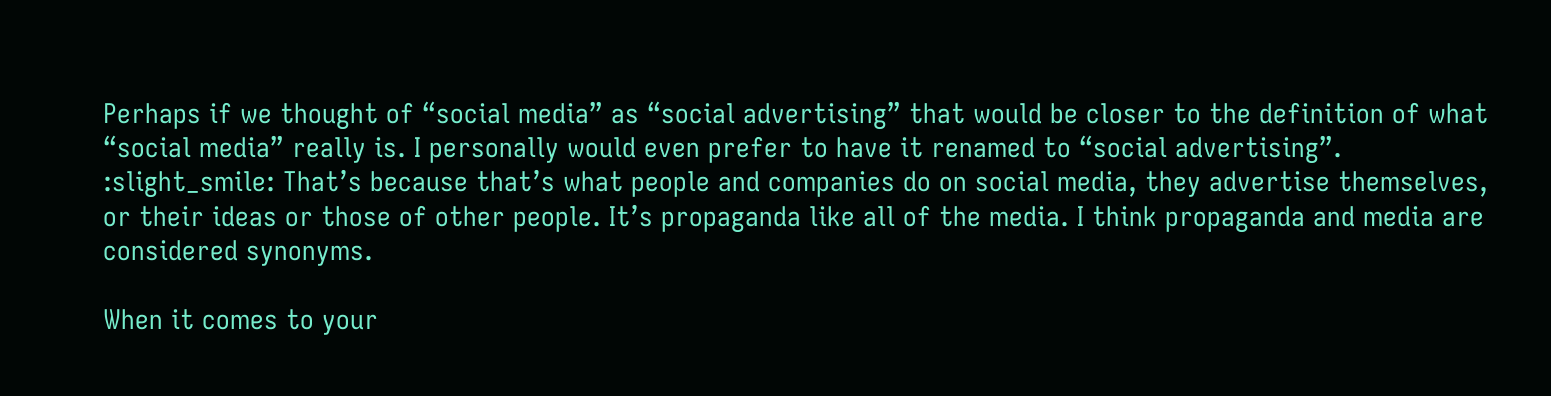Perhaps if we thought of “social media” as “social advertising” that would be closer to the definition of what “social media” really is. I personally would even prefer to have it renamed to “social advertising”. :slight_smile: That’s because that’s what people and companies do on social media, they advertise themselves, or their ideas or those of other people. It’s propaganda like all of the media. I think propaganda and media are considered synonyms.

When it comes to your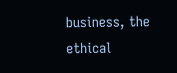business, the ethical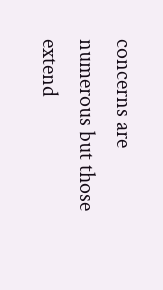concerns are numerous but those extend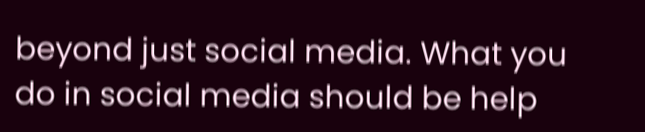beyond just social media. What you do in social media should be help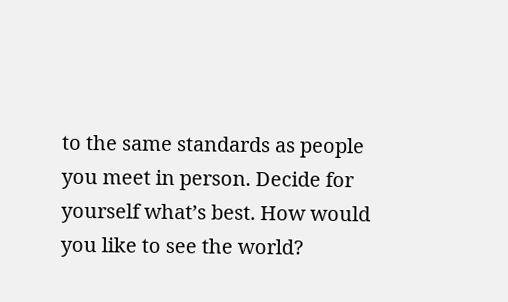to the same standards as people you meet in person. Decide for yourself what’s best. How would you like to see the world?